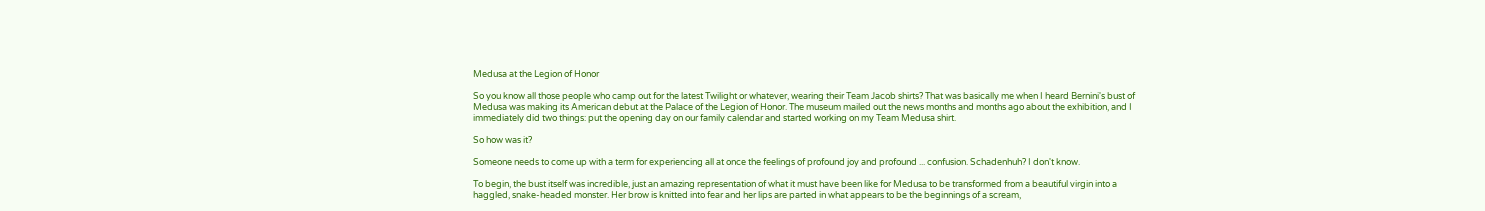Medusa at the Legion of Honor

So you know all those people who camp out for the latest Twilight or whatever, wearing their Team Jacob shirts? That was basically me when I heard Bernini's bust of Medusa was making its American debut at the Palace of the Legion of Honor. The museum mailed out the news months and months ago about the exhibition, and I immediately did two things: put the opening day on our family calendar and started working on my Team Medusa shirt.

So how was it?

Someone needs to come up with a term for experiencing all at once the feelings of profound joy and profound ... confusion. Schadenhuh? I don't know.

To begin, the bust itself was incredible, just an amazing representation of what it must have been like for Medusa to be transformed from a beautiful virgin into a haggled, snake-headed monster. Her brow is knitted into fear and her lips are parted in what appears to be the beginnings of a scream,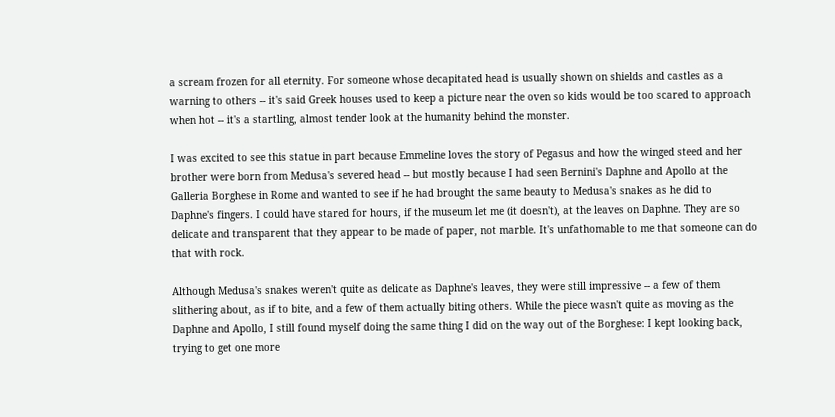a scream frozen for all eternity. For someone whose decapitated head is usually shown on shields and castles as a warning to others -- it's said Greek houses used to keep a picture near the oven so kids would be too scared to approach when hot -- it's a startling, almost tender look at the humanity behind the monster.

I was excited to see this statue in part because Emmeline loves the story of Pegasus and how the winged steed and her brother were born from Medusa's severed head -- but mostly because I had seen Bernini's Daphne and Apollo at the Galleria Borghese in Rome and wanted to see if he had brought the same beauty to Medusa's snakes as he did to Daphne's fingers. I could have stared for hours, if the museum let me (it doesn't), at the leaves on Daphne. They are so delicate and transparent that they appear to be made of paper, not marble. It's unfathomable to me that someone can do that with rock.

Although Medusa's snakes weren't quite as delicate as Daphne's leaves, they were still impressive -- a few of them slithering about, as if to bite, and a few of them actually biting others. While the piece wasn't quite as moving as the Daphne and Apollo, I still found myself doing the same thing I did on the way out of the Borghese: I kept looking back, trying to get one more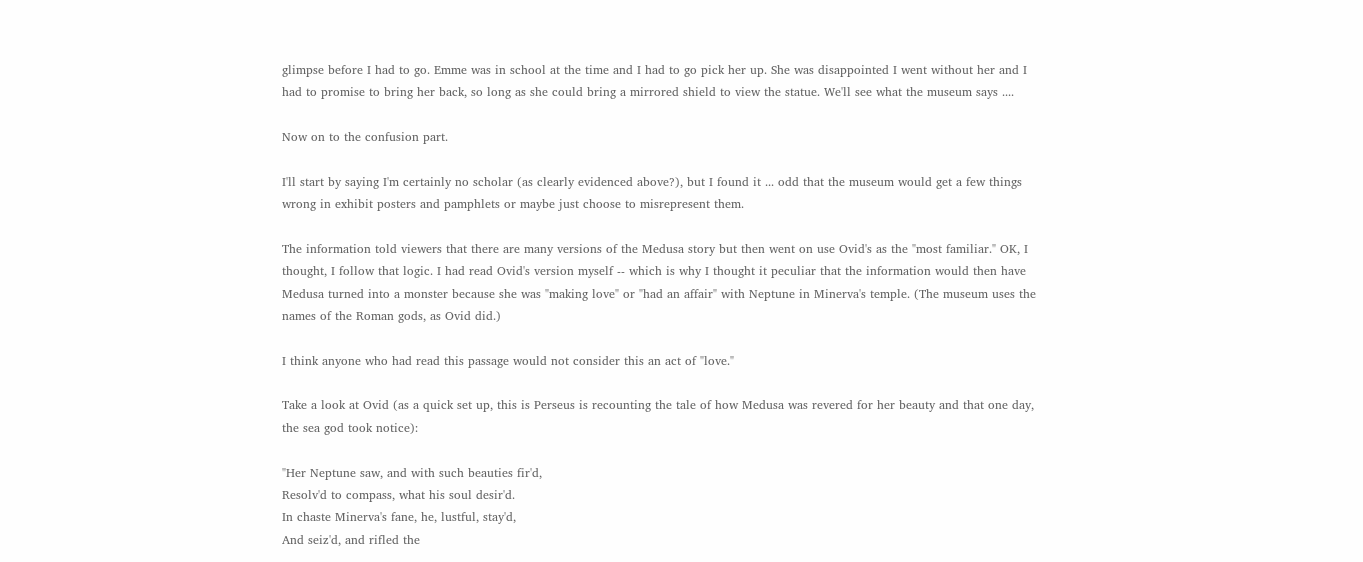glimpse before I had to go. Emme was in school at the time and I had to go pick her up. She was disappointed I went without her and I had to promise to bring her back, so long as she could bring a mirrored shield to view the statue. We'll see what the museum says ....

Now on to the confusion part.

I'll start by saying I'm certainly no scholar (as clearly evidenced above?), but I found it ... odd that the museum would get a few things wrong in exhibit posters and pamphlets or maybe just choose to misrepresent them.

The information told viewers that there are many versions of the Medusa story but then went on use Ovid's as the "most familiar." OK, I thought, I follow that logic. I had read Ovid's version myself -- which is why I thought it peculiar that the information would then have Medusa turned into a monster because she was "making love" or "had an affair" with Neptune in Minerva's temple. (The museum uses the names of the Roman gods, as Ovid did.)

I think anyone who had read this passage would not consider this an act of "love."

Take a look at Ovid (as a quick set up, this is Perseus is recounting the tale of how Medusa was revered for her beauty and that one day, the sea god took notice):

"Her Neptune saw, and with such beauties fir'd,
Resolv'd to compass, what his soul desir'd.
In chaste Minerva's fane, he, lustful, stay'd,
And seiz'd, and rifled the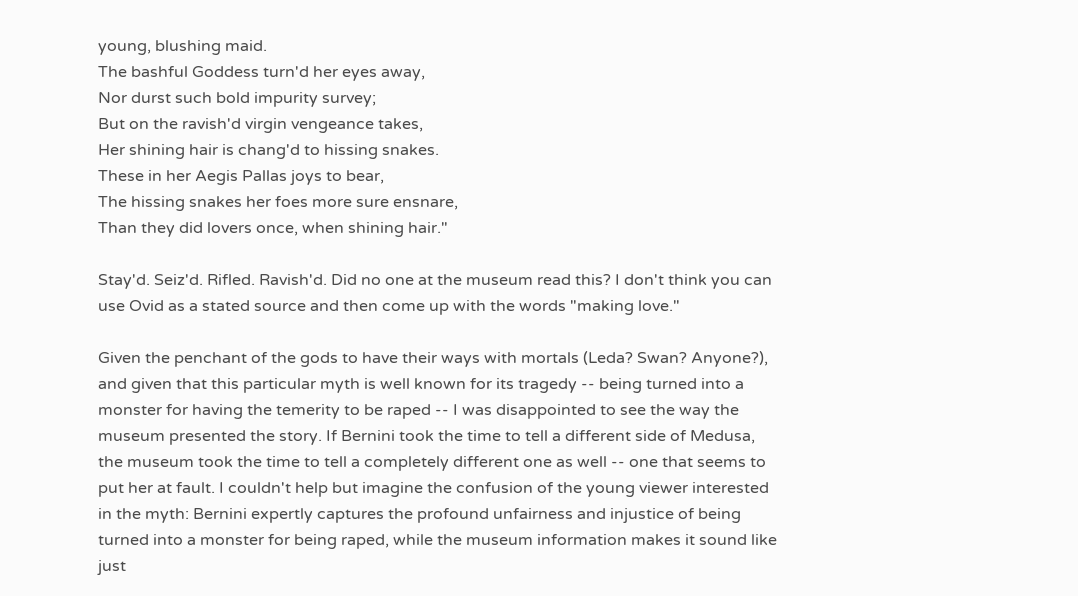young, blushing maid.
The bashful Goddess turn'd her eyes away,
Nor durst such bold impurity survey;
But on the ravish'd virgin vengeance takes,
Her shining hair is chang'd to hissing snakes.
These in her Aegis Pallas joys to bear,
The hissing snakes her foes more sure ensnare,
Than they did lovers once, when shining hair."

Stay'd. Seiz'd. Rifled. Ravish'd. Did no one at the museum read this? I don't think you can use Ovid as a stated source and then come up with the words "making love."

Given the penchant of the gods to have their ways with mortals (Leda? Swan? Anyone?), and given that this particular myth is well known for its tragedy -- being turned into a monster for having the temerity to be raped -- I was disappointed to see the way the museum presented the story. If Bernini took the time to tell a different side of Medusa, the museum took the time to tell a completely different one as well -- one that seems to put her at fault. I couldn't help but imagine the confusion of the young viewer interested in the myth: Bernini expertly captures the profound unfairness and injustice of being turned into a monster for being raped, while the museum information makes it sound like just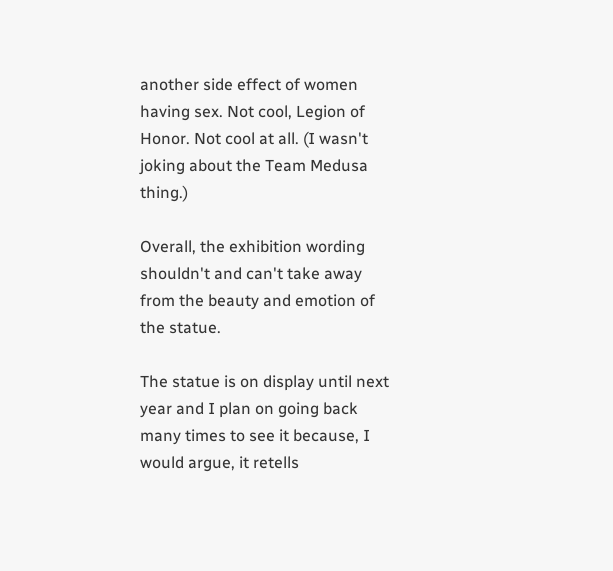another side effect of women having sex. Not cool, Legion of Honor. Not cool at all. (I wasn't joking about the Team Medusa thing.)

Overall, the exhibition wording shouldn't and can't take away from the beauty and emotion of the statue.

The statue is on display until next year and I plan on going back many times to see it because, I would argue, it retells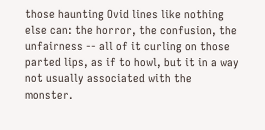those haunting Ovid lines like nothing else can: the horror, the confusion, the unfairness -- all of it curling on those parted lips, as if to howl, but it in a way not usually associated with the monster.